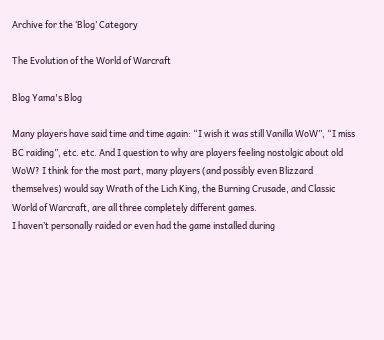Archive for the ‘Blog’ Category

The Evolution of the World of Warcraft

Blog Yama's Blog

Many players have said time and time again: “I wish it was still Vanilla WoW”, “I miss BC raiding”, etc. etc. And I question to why are players feeling nostolgic about old WoW? I think for the most part, many players (and possibly even Blizzard themselves) would say Wrath of the Lich King, the Burning Crusade, and Classic World of Warcraft, are all three completely different games.
I haven’t personally raided or even had the game installed during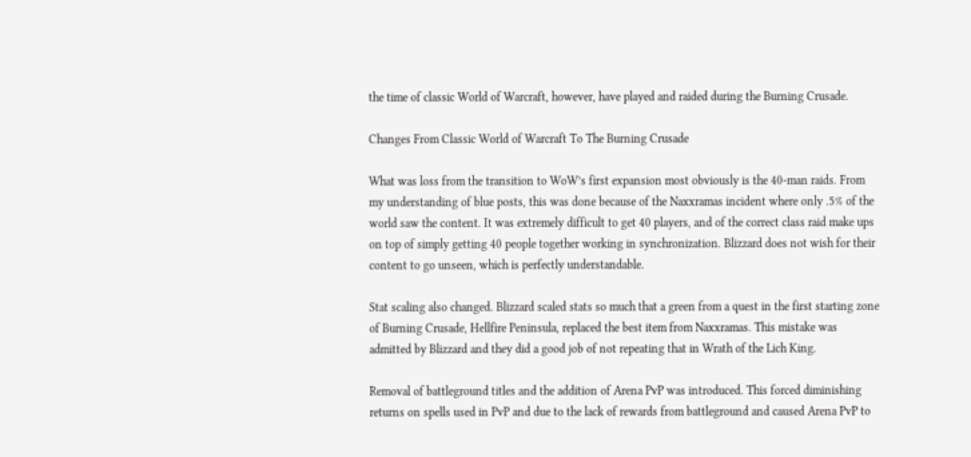the time of classic World of Warcraft, however, have played and raided during the Burning Crusade.

Changes From Classic World of Warcraft To The Burning Crusade

What was loss from the transition to WoW’s first expansion most obviously is the 40-man raids. From my understanding of blue posts, this was done because of the Naxxramas incident where only .5% of the world saw the content. It was extremely difficult to get 40 players, and of the correct class raid make ups on top of simply getting 40 people together working in synchronization. Blizzard does not wish for their content to go unseen, which is perfectly understandable.

Stat scaling also changed. Blizzard scaled stats so much that a green from a quest in the first starting zone of Burning Crusade, Hellfire Peninsula, replaced the best item from Naxxramas. This mistake was admitted by Blizzard and they did a good job of not repeating that in Wrath of the Lich King.

Removal of battleground titles and the addition of Arena PvP was introduced. This forced diminishing returns on spells used in PvP and due to the lack of rewards from battleground and caused Arena PvP to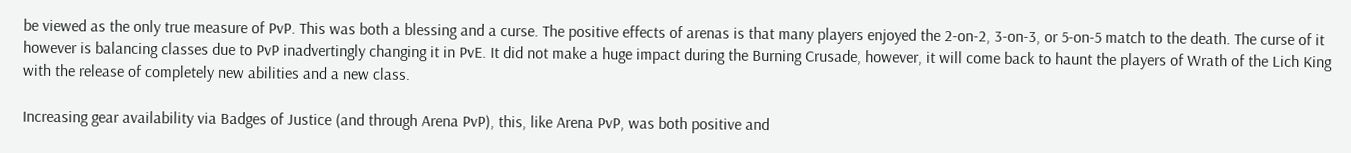be viewed as the only true measure of PvP. This was both a blessing and a curse. The positive effects of arenas is that many players enjoyed the 2-on-2, 3-on-3, or 5-on-5 match to the death. The curse of it however is balancing classes due to PvP inadvertingly changing it in PvE. It did not make a huge impact during the Burning Crusade, however, it will come back to haunt the players of Wrath of the Lich King with the release of completely new abilities and a new class.

Increasing gear availability via Badges of Justice (and through Arena PvP), this, like Arena PvP, was both positive and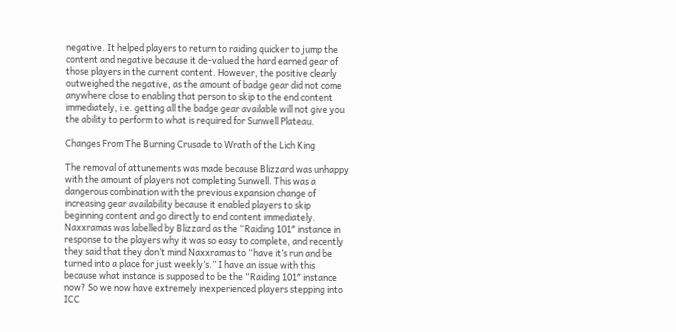negative. It helped players to return to raiding quicker to jump the content and negative because it de-valued the hard earned gear of those players in the current content. However, the positive clearly outweighed the negative, as the amount of badge gear did not come anywhere close to enabling that person to skip to the end content immediately, i.e. getting all the badge gear available will not give you the ability to perform to what is required for Sunwell Plateau.

Changes From The Burning Crusade to Wrath of the Lich King

The removal of attunements was made because Blizzard was unhappy with the amount of players not completing Sunwell. This was a dangerous combination with the previous expansion change of increasing gear availability because it enabled players to skip beginning content and go directly to end content immediately. Naxxramas was labelled by Blizzard as the “Raiding 101″ instance in response to the players why it was so easy to complete, and recently they said that they don’t mind Naxxramas to “have it’s run and be turned into a place for just weekly’s.” I have an issue with this because what instance is supposed to be the “Raiding 101″ instance now? So we now have extremely inexperienced players stepping into ICC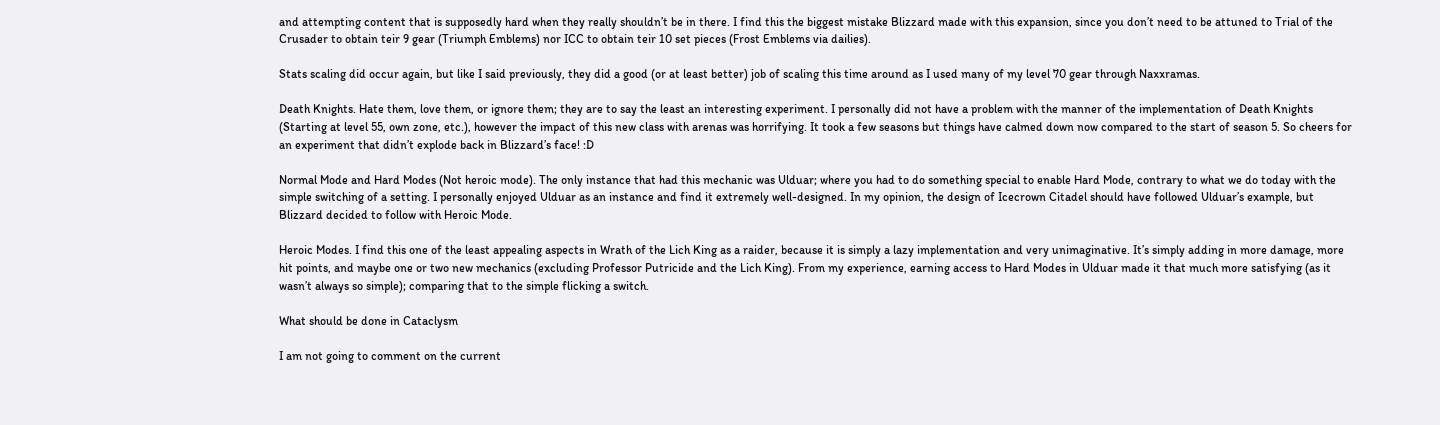and attempting content that is supposedly hard when they really shouldn’t be in there. I find this the biggest mistake Blizzard made with this expansion, since you don’t need to be attuned to Trial of the Crusader to obtain teir 9 gear (Triumph Emblems) nor ICC to obtain teir 10 set pieces (Frost Emblems via dailies).

Stats scaling did occur again, but like I said previously, they did a good (or at least better) job of scaling this time around as I used many of my level 70 gear through Naxxramas.

Death Knights. Hate them, love them, or ignore them; they are to say the least an interesting experiment. I personally did not have a problem with the manner of the implementation of Death Knights (Starting at level 55, own zone, etc.), however the impact of this new class with arenas was horrifying. It took a few seasons but things have calmed down now compared to the start of season 5. So cheers for an experiment that didn’t explode back in Blizzard’s face! :D

Normal Mode and Hard Modes (Not heroic mode). The only instance that had this mechanic was Ulduar; where you had to do something special to enable Hard Mode, contrary to what we do today with the simple switching of a setting. I personally enjoyed Ulduar as an instance and find it extremely well-designed. In my opinion, the design of Icecrown Citadel should have followed Ulduar’s example, but Blizzard decided to follow with Heroic Mode.

Heroic Modes. I find this one of the least appealing aspects in Wrath of the Lich King as a raider, because it is simply a lazy implementation and very unimaginative. It’s simply adding in more damage, more hit points, and maybe one or two new mechanics (excluding Professor Putricide and the Lich King). From my experience, earning access to Hard Modes in Ulduar made it that much more satisfying (as it wasn’t always so simple); comparing that to the simple flicking a switch.

What should be done in Cataclysm

I am not going to comment on the current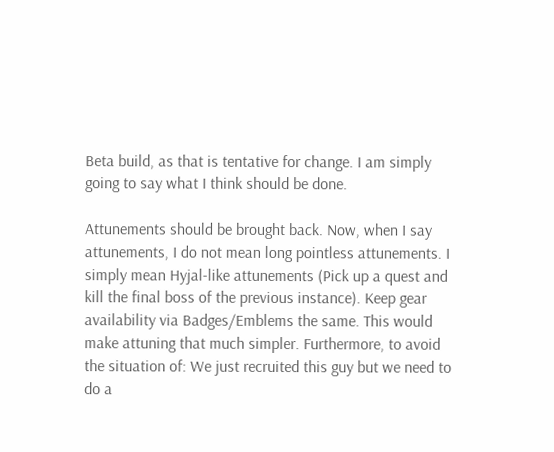Beta build, as that is tentative for change. I am simply going to say what I think should be done.

Attunements should be brought back. Now, when I say attunements, I do not mean long pointless attunements. I simply mean Hyjal-like attunements (Pick up a quest and kill the final boss of the previous instance). Keep gear availability via Badges/Emblems the same. This would make attuning that much simpler. Furthermore, to avoid the situation of: We just recruited this guy but we need to do a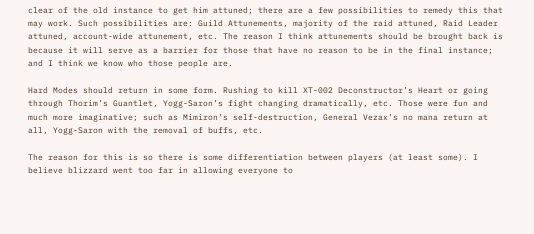clear of the old instance to get him attuned; there are a few possibilities to remedy this that may work. Such possibilities are: Guild Attunements, majority of the raid attuned, Raid Leader attuned, account-wide attunement, etc. The reason I think attunements should be brought back is because it will serve as a barrier for those that have no reason to be in the final instance; and I think we know who those people are.

Hard Modes should return in some form. Rushing to kill XT-002 Deconstructor’s Heart or going through Thorim’s Guantlet, Yogg-Saron’s fight changing dramatically, etc. Those were fun and much more imaginative; such as Mimiron’s self-destruction, General Vezax’s no mana return at all, Yogg-Saron with the removal of buffs, etc.

The reason for this is so there is some differentiation between players (at least some). I believe blizzard went too far in allowing everyone to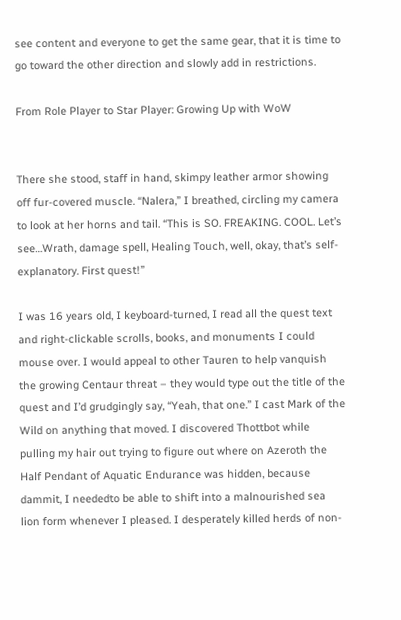see content and everyone to get the same gear, that it is time to go toward the other direction and slowly add in restrictions.

From Role Player to Star Player: Growing Up with WoW


There she stood, staff in hand, skimpy leather armor showing off fur-covered muscle. “Nalera,” I breathed, circling my camera to look at her horns and tail. “This is SO. FREAKING. COOL. Let’s see…Wrath, damage spell, Healing Touch, well, okay, that’s self-explanatory. First quest!”

I was 16 years old, I keyboard-turned, I read all the quest text and right-clickable scrolls, books, and monuments I could mouse over. I would appeal to other Tauren to help vanquish the growing Centaur threat – they would type out the title of the quest and I’d grudgingly say, “Yeah, that one.” I cast Mark of the Wild on anything that moved. I discovered Thottbot while pulling my hair out trying to figure out where on Azeroth the Half Pendant of Aquatic Endurance was hidden, because dammit, I neededto be able to shift into a malnourished sea lion form whenever I pleased. I desperately killed herds of non-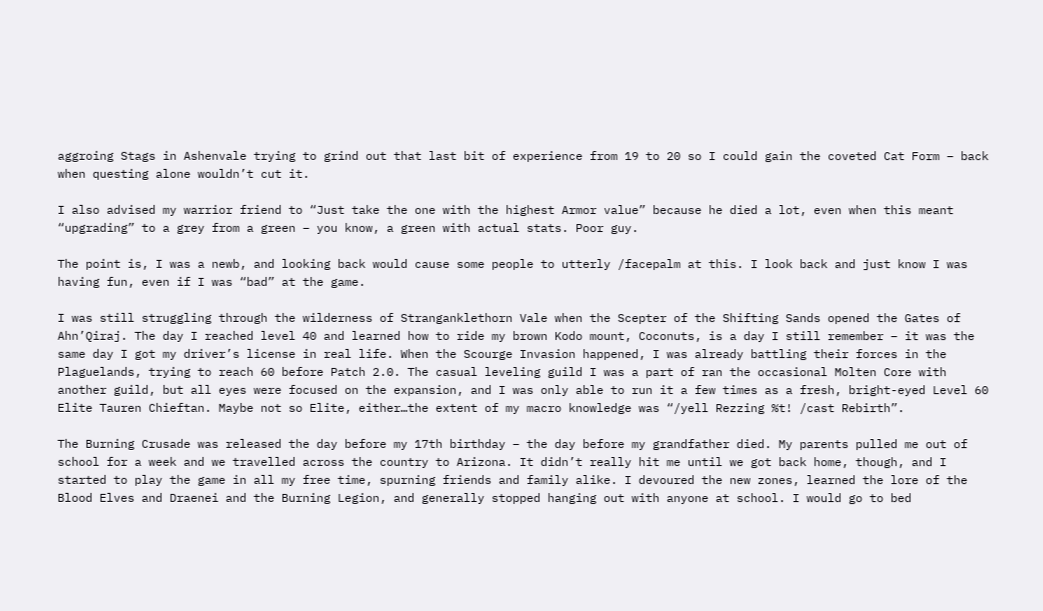aggroing Stags in Ashenvale trying to grind out that last bit of experience from 19 to 20 so I could gain the coveted Cat Form – back when questing alone wouldn’t cut it.

I also advised my warrior friend to “Just take the one with the highest Armor value” because he died a lot, even when this meant “upgrading” to a grey from a green – you know, a green with actual stats. Poor guy.

The point is, I was a newb, and looking back would cause some people to utterly /facepalm at this. I look back and just know I was having fun, even if I was “bad” at the game.

I was still struggling through the wilderness of Stranganklethorn Vale when the Scepter of the Shifting Sands opened the Gates of Ahn’Qiraj. The day I reached level 40 and learned how to ride my brown Kodo mount, Coconuts, is a day I still remember – it was the same day I got my driver’s license in real life. When the Scourge Invasion happened, I was already battling their forces in the Plaguelands, trying to reach 60 before Patch 2.0. The casual leveling guild I was a part of ran the occasional Molten Core with another guild, but all eyes were focused on the expansion, and I was only able to run it a few times as a fresh, bright-eyed Level 60 Elite Tauren Chieftan. Maybe not so Elite, either…the extent of my macro knowledge was “/yell Rezzing %t! /cast Rebirth”.

The Burning Crusade was released the day before my 17th birthday – the day before my grandfather died. My parents pulled me out of school for a week and we travelled across the country to Arizona. It didn’t really hit me until we got back home, though, and I started to play the game in all my free time, spurning friends and family alike. I devoured the new zones, learned the lore of the Blood Elves and Draenei and the Burning Legion, and generally stopped hanging out with anyone at school. I would go to bed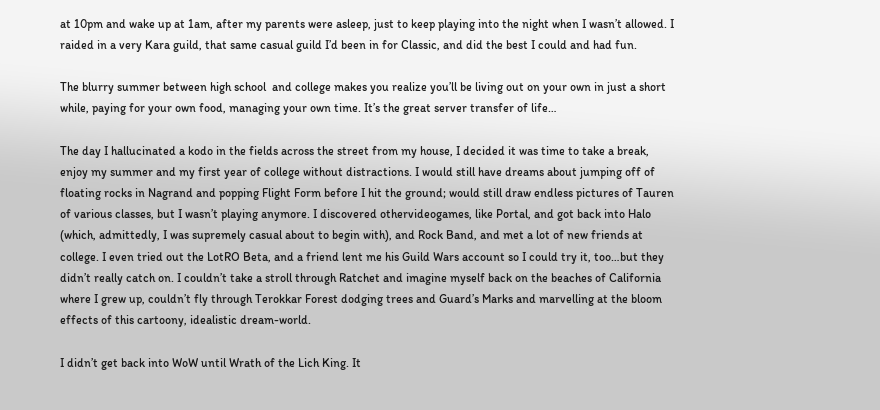at 10pm and wake up at 1am, after my parents were asleep, just to keep playing into the night when I wasn’t allowed. I raided in a very Kara guild, that same casual guild I’d been in for Classic, and did the best I could and had fun.

The blurry summer between high school  and college makes you realize you’ll be living out on your own in just a short while, paying for your own food, managing your own time. It’s the great server transfer of life…

The day I hallucinated a kodo in the fields across the street from my house, I decided it was time to take a break, enjoy my summer and my first year of college without distractions. I would still have dreams about jumping off of floating rocks in Nagrand and popping Flight Form before I hit the ground; would still draw endless pictures of Tauren of various classes, but I wasn’t playing anymore. I discovered othervideogames, like Portal, and got back into Halo (which, admittedly, I was supremely casual about to begin with), and Rock Band, and met a lot of new friends at college. I even tried out the LotRO Beta, and a friend lent me his Guild Wars account so I could try it, too…but they didn’t really catch on. I couldn’t take a stroll through Ratchet and imagine myself back on the beaches of California where I grew up, couldn’t fly through Terokkar Forest dodging trees and Guard’s Marks and marvelling at the bloom effects of this cartoony, idealistic dream-world.

I didn’t get back into WoW until Wrath of the Lich King. It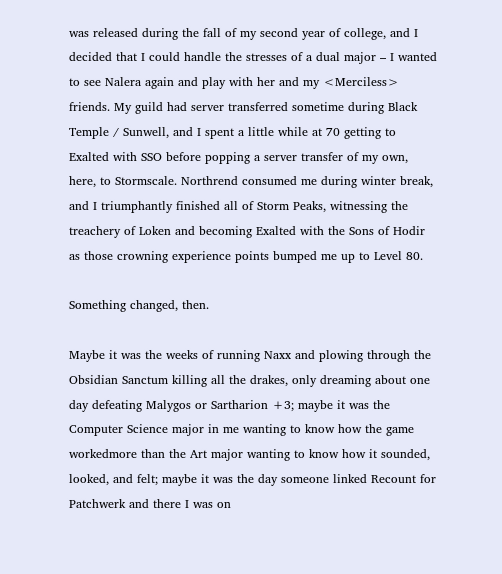was released during the fall of my second year of college, and I decided that I could handle the stresses of a dual major – I wanted to see Nalera again and play with her and my <Merciless> friends. My guild had server transferred sometime during Black Temple / Sunwell, and I spent a little while at 70 getting to Exalted with SSO before popping a server transfer of my own, here, to Stormscale. Northrend consumed me during winter break, and I triumphantly finished all of Storm Peaks, witnessing the treachery of Loken and becoming Exalted with the Sons of Hodir as those crowning experience points bumped me up to Level 80.

Something changed, then.

Maybe it was the weeks of running Naxx and plowing through the Obsidian Sanctum killing all the drakes, only dreaming about one day defeating Malygos or Sartharion +3; maybe it was the Computer Science major in me wanting to know how the game workedmore than the Art major wanting to know how it sounded, looked, and felt; maybe it was the day someone linked Recount for Patchwerk and there I was on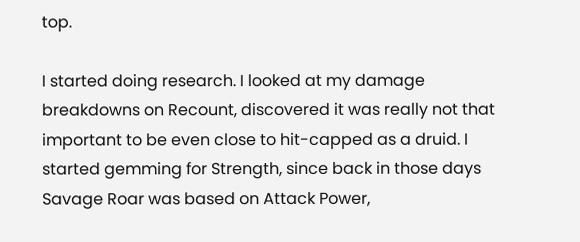top.

I started doing research. I looked at my damage breakdowns on Recount, discovered it was really not that important to be even close to hit-capped as a druid. I started gemming for Strength, since back in those days Savage Roar was based on Attack Power,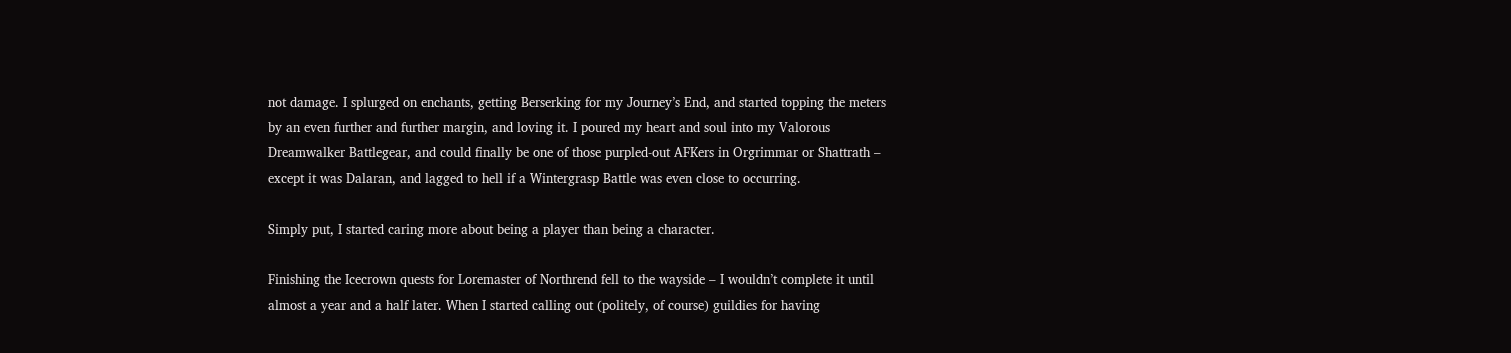not damage. I splurged on enchants, getting Berserking for my Journey’s End, and started topping the meters by an even further and further margin, and loving it. I poured my heart and soul into my Valorous Dreamwalker Battlegear, and could finally be one of those purpled-out AFKers in Orgrimmar or Shattrath – except it was Dalaran, and lagged to hell if a Wintergrasp Battle was even close to occurring.

Simply put, I started caring more about being a player than being a character.

Finishing the Icecrown quests for Loremaster of Northrend fell to the wayside – I wouldn’t complete it until almost a year and a half later. When I started calling out (politely, of course) guildies for having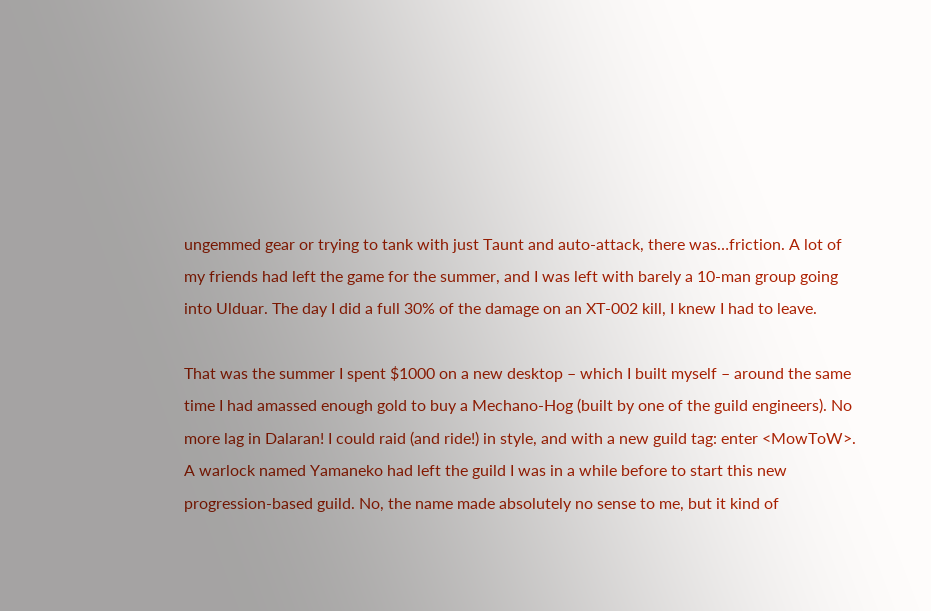ungemmed gear or trying to tank with just Taunt and auto-attack, there was…friction. A lot of my friends had left the game for the summer, and I was left with barely a 10-man group going into Ulduar. The day I did a full 30% of the damage on an XT-002 kill, I knew I had to leave.

That was the summer I spent $1000 on a new desktop – which I built myself – around the same time I had amassed enough gold to buy a Mechano-Hog (built by one of the guild engineers). No more lag in Dalaran! I could raid (and ride!) in style, and with a new guild tag: enter <MowToW>. A warlock named Yamaneko had left the guild I was in a while before to start this new progression-based guild. No, the name made absolutely no sense to me, but it kind of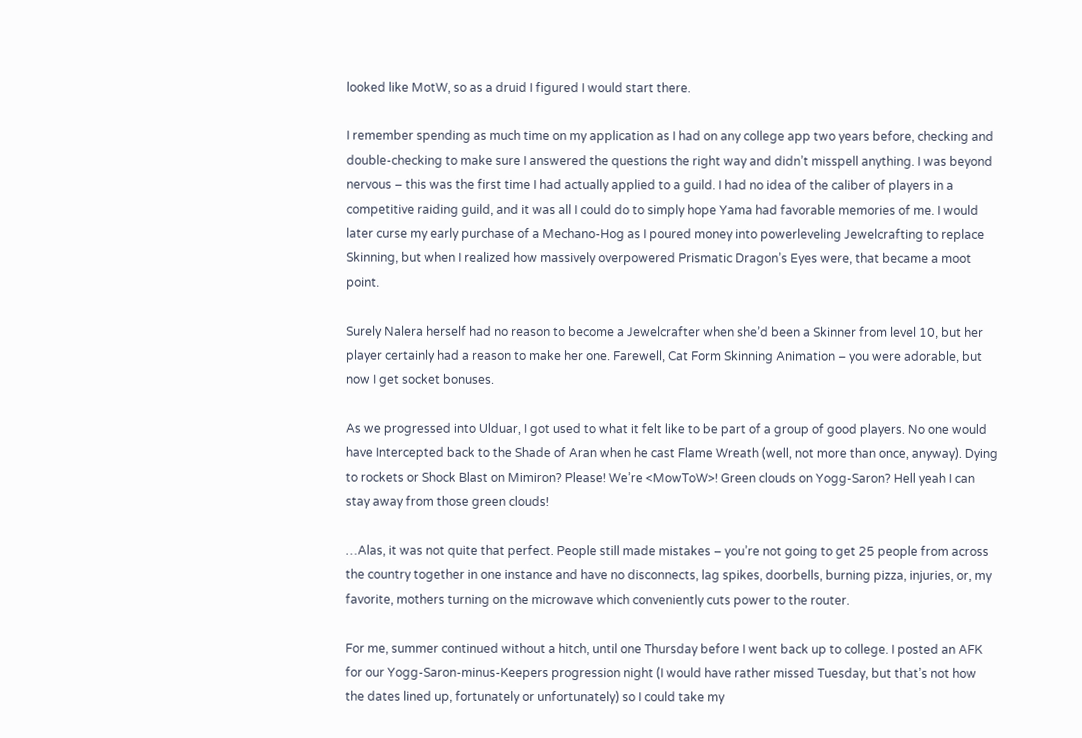looked like MotW, so as a druid I figured I would start there.

I remember spending as much time on my application as I had on any college app two years before, checking and double-checking to make sure I answered the questions the right way and didn’t misspell anything. I was beyond nervous – this was the first time I had actually applied to a guild. I had no idea of the caliber of players in a competitive raiding guild, and it was all I could do to simply hope Yama had favorable memories of me. I would later curse my early purchase of a Mechano-Hog as I poured money into powerleveling Jewelcrafting to replace Skinning, but when I realized how massively overpowered Prismatic Dragon’s Eyes were, that became a moot point.

Surely Nalera herself had no reason to become a Jewelcrafter when she’d been a Skinner from level 10, but her player certainly had a reason to make her one. Farewell, Cat Form Skinning Animation – you were adorable, but now I get socket bonuses.

As we progressed into Ulduar, I got used to what it felt like to be part of a group of good players. No one would have Intercepted back to the Shade of Aran when he cast Flame Wreath (well, not more than once, anyway). Dying to rockets or Shock Blast on Mimiron? Please! We’re <MowToW>! Green clouds on Yogg-Saron? Hell yeah I can stay away from those green clouds!

…Alas, it was not quite that perfect. People still made mistakes – you’re not going to get 25 people from across the country together in one instance and have no disconnects, lag spikes, doorbells, burning pizza, injuries, or, my favorite, mothers turning on the microwave which conveniently cuts power to the router.

For me, summer continued without a hitch, until one Thursday before I went back up to college. I posted an AFK for our Yogg-Saron-minus-Keepers progression night (I would have rather missed Tuesday, but that’s not how the dates lined up, fortunately or unfortunately) so I could take my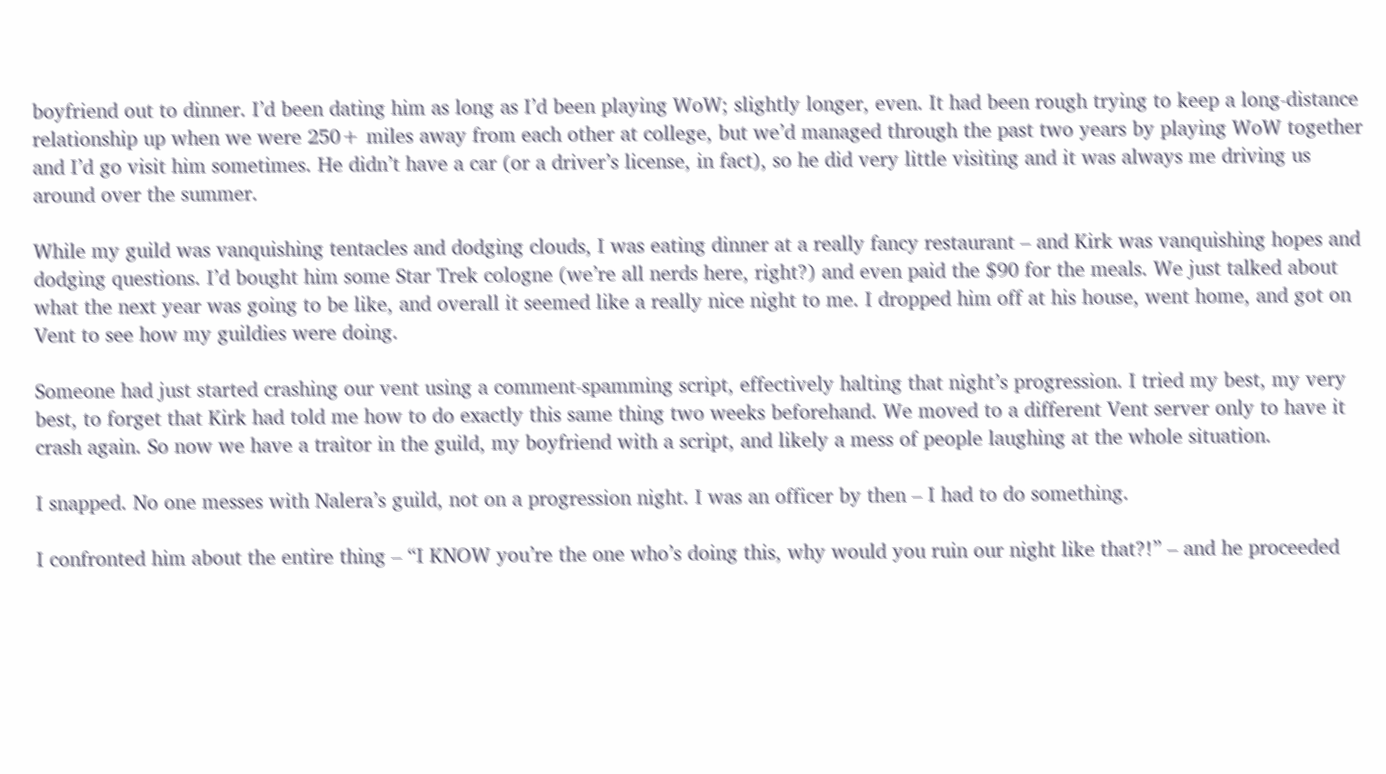boyfriend out to dinner. I’d been dating him as long as I’d been playing WoW; slightly longer, even. It had been rough trying to keep a long-distance relationship up when we were 250+ miles away from each other at college, but we’d managed through the past two years by playing WoW together and I’d go visit him sometimes. He didn’t have a car (or a driver’s license, in fact), so he did very little visiting and it was always me driving us around over the summer.

While my guild was vanquishing tentacles and dodging clouds, I was eating dinner at a really fancy restaurant – and Kirk was vanquishing hopes and dodging questions. I’d bought him some Star Trek cologne (we’re all nerds here, right?) and even paid the $90 for the meals. We just talked about what the next year was going to be like, and overall it seemed like a really nice night to me. I dropped him off at his house, went home, and got on Vent to see how my guildies were doing.

Someone had just started crashing our vent using a comment-spamming script, effectively halting that night’s progression. I tried my best, my very best, to forget that Kirk had told me how to do exactly this same thing two weeks beforehand. We moved to a different Vent server only to have it crash again. So now we have a traitor in the guild, my boyfriend with a script, and likely a mess of people laughing at the whole situation.

I snapped. No one messes with Nalera’s guild, not on a progression night. I was an officer by then – I had to do something.

I confronted him about the entire thing – “I KNOW you’re the one who’s doing this, why would you ruin our night like that?!” – and he proceeded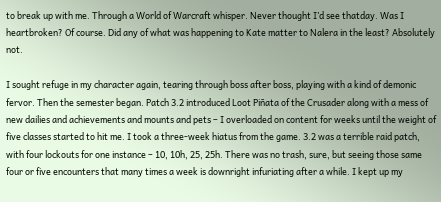to break up with me. Through a World of Warcraft whisper. Never thought I’d see thatday. Was I heartbroken? Of course. Did any of what was happening to Kate matter to Nalera in the least? Absolutely not.

I sought refuge in my character again, tearing through boss after boss, playing with a kind of demonic fervor. Then the semester began. Patch 3.2 introduced Loot Piñata of the Crusader along with a mess of new dailies and achievements and mounts and pets – I overloaded on content for weeks until the weight of five classes started to hit me. I took a three-week hiatus from the game. 3.2 was a terrible raid patch, with four lockouts for one instance – 10, 10h, 25, 25h. There was no trash, sure, but seeing those same four or five encounters that many times a week is downright infuriating after a while. I kept up my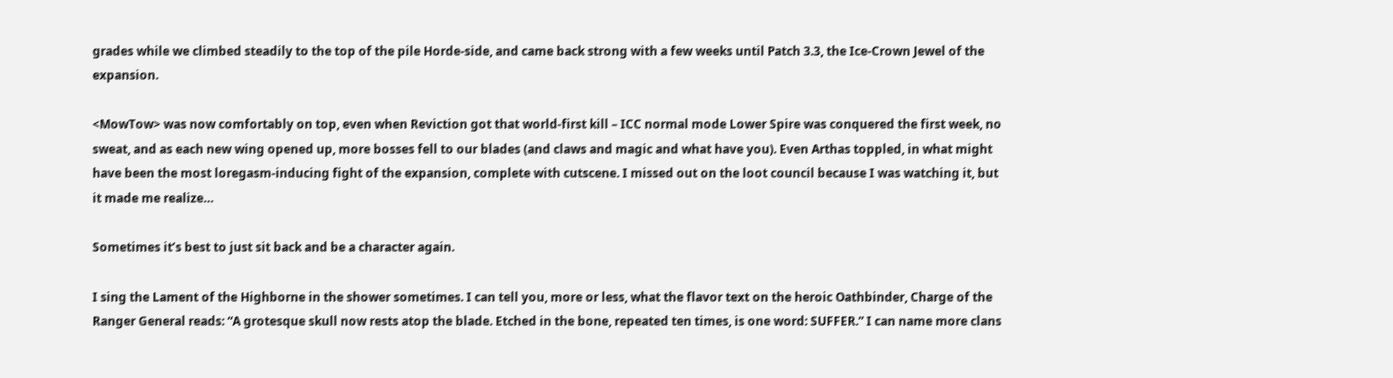grades while we climbed steadily to the top of the pile Horde-side, and came back strong with a few weeks until Patch 3.3, the Ice-Crown Jewel of the expansion.

<MowTow> was now comfortably on top, even when Reviction got that world-first kill – ICC normal mode Lower Spire was conquered the first week, no sweat, and as each new wing opened up, more bosses fell to our blades (and claws and magic and what have you). Even Arthas toppled, in what might have been the most loregasm-inducing fight of the expansion, complete with cutscene. I missed out on the loot council because I was watching it, but it made me realize…

Sometimes it’s best to just sit back and be a character again.

I sing the Lament of the Highborne in the shower sometimes. I can tell you, more or less, what the flavor text on the heroic Oathbinder, Charge of the Ranger General reads: “A grotesque skull now rests atop the blade. Etched in the bone, repeated ten times, is one word: SUFFER.” I can name more clans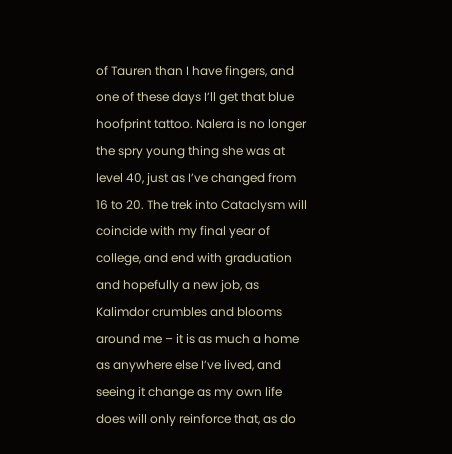of Tauren than I have fingers, and one of these days I’ll get that blue hoofprint tattoo. Nalera is no longer the spry young thing she was at level 40, just as I’ve changed from 16 to 20. The trek into Cataclysm will coincide with my final year of college, and end with graduation and hopefully a new job, as Kalimdor crumbles and blooms around me – it is as much a home as anywhere else I’ve lived, and seeing it change as my own life does will only reinforce that, as do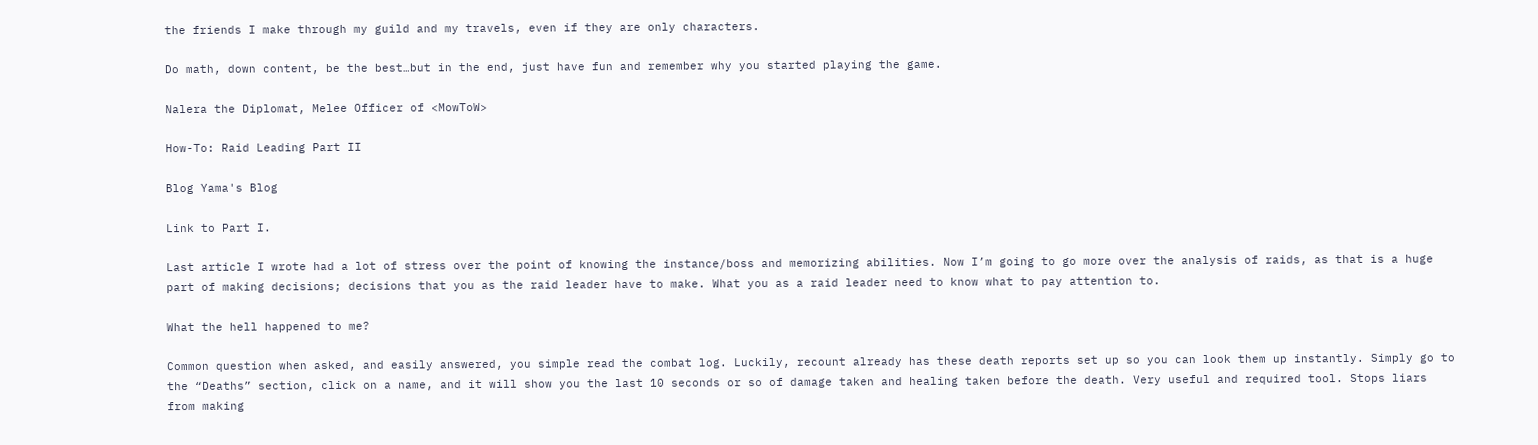the friends I make through my guild and my travels, even if they are only characters.

Do math, down content, be the best…but in the end, just have fun and remember why you started playing the game.

Nalera the Diplomat, Melee Officer of <MowToW>

How-To: Raid Leading Part II

Blog Yama's Blog

Link to Part I.

Last article I wrote had a lot of stress over the point of knowing the instance/boss and memorizing abilities. Now I’m going to go more over the analysis of raids, as that is a huge part of making decisions; decisions that you as the raid leader have to make. What you as a raid leader need to know what to pay attention to.

What the hell happened to me?

Common question when asked, and easily answered, you simple read the combat log. Luckily, recount already has these death reports set up so you can look them up instantly. Simply go to the “Deaths” section, click on a name, and it will show you the last 10 seconds or so of damage taken and healing taken before the death. Very useful and required tool. Stops liars from making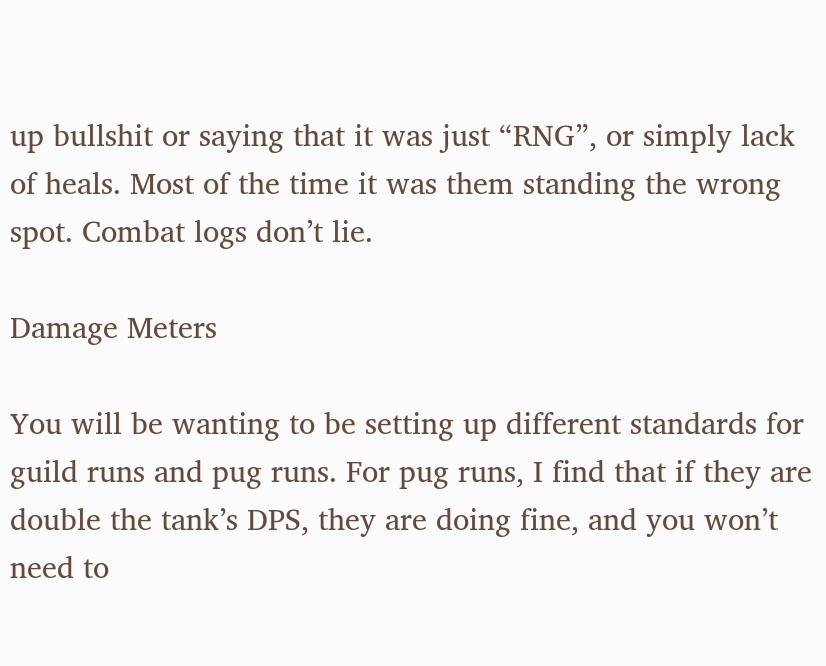up bullshit or saying that it was just “RNG”, or simply lack of heals. Most of the time it was them standing the wrong spot. Combat logs don’t lie.

Damage Meters

You will be wanting to be setting up different standards for guild runs and pug runs. For pug runs, I find that if they are double the tank’s DPS, they are doing fine, and you won’t need to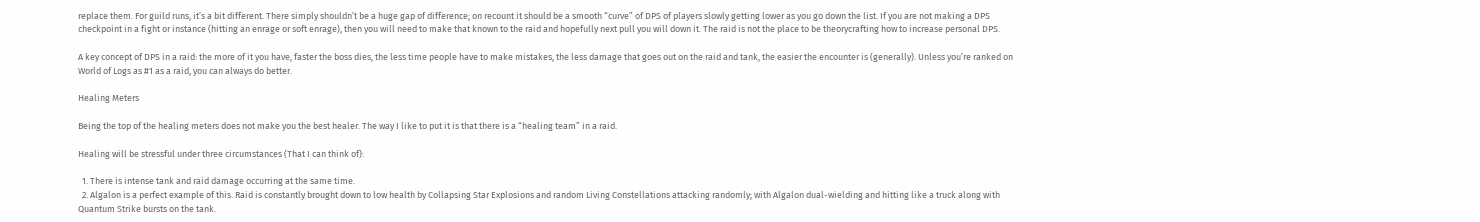replace them. For guild runs, it’s a bit different. There simply shouldn’t be a huge gap of difference; on recount it should be a smooth “curve” of DPS of players slowly getting lower as you go down the list. If you are not making a DPS checkpoint in a fight or instance (hitting an enrage or soft enrage), then you will need to make that known to the raid and hopefully next pull you will down it. The raid is not the place to be theorycrafting how to increase personal DPS.

A key concept of DPS in a raid: the more of it you have, faster the boss dies, the less time people have to make mistakes, the less damage that goes out on the raid and tank, the easier the encounter is (generally). Unless you’re ranked on World of Logs as #1 as a raid, you can always do better.

Healing Meters

Being the top of the healing meters does not make you the best healer. The way I like to put it is that there is a “healing team” in a raid.

Healing will be stressful under three circumstances (That I can think of):

  1. There is intense tank and raid damage occurring at the same time.
  2. Algalon is a perfect example of this. Raid is constantly brought down to low health by Collapsing Star Explosions and random Living Constellations attacking randomly; with Algalon dual-wielding and hitting like a truck along with Quantum Strike bursts on the tank.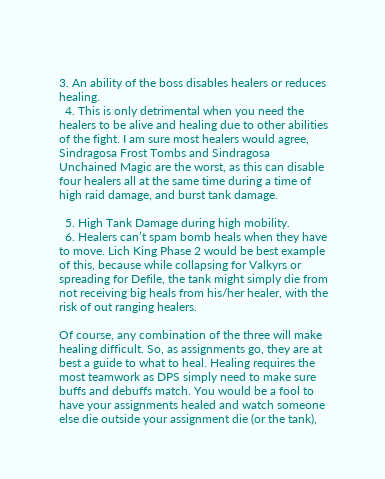3. An ability of the boss disables healers or reduces healing.
  4. This is only detrimental when you need the healers to be alive and healing due to other abilities of the fight. I am sure most healers would agree, Sindragosa Frost Tombs and Sindragosa Unchained Magic are the worst, as this can disable four healers all at the same time during a time of high raid damage, and burst tank damage.

  5. High Tank Damage during high mobility.
  6. Healers can’t spam bomb heals when they have to move. Lich King Phase 2 would be best example of this, because while collapsing for Valkyrs or spreading for Defile, the tank might simply die from not receiving big heals from his/her healer, with the risk of out ranging healers.

Of course, any combination of the three will make healing difficult. So, as assignments go, they are at best a guide to what to heal. Healing requires the most teamwork as DPS simply need to make sure buffs and debuffs match. You would be a fool to have your assignments healed and watch someone else die outside your assignment die (or the tank),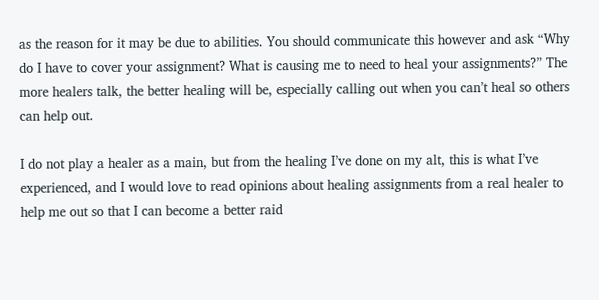as the reason for it may be due to abilities. You should communicate this however and ask “Why do I have to cover your assignment? What is causing me to need to heal your assignments?” The more healers talk, the better healing will be, especially calling out when you can’t heal so others can help out.

I do not play a healer as a main, but from the healing I’ve done on my alt, this is what I’ve experienced, and I would love to read opinions about healing assignments from a real healer to help me out so that I can become a better raid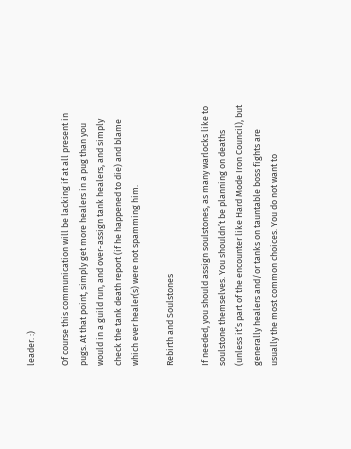leader. :)

Of course this communication will be lacking if at all present in pugs. At that point, simply get more healers in a pug than you would in a guild run, and over-assign tank healers, and simply check the tank death report (if he happened to die) and blame which ever healer(s) were not spamming him.

Rebirth and Soulstones

If needed, you should assign soulstones, as many warlocks like to soulstone themselves. You shouldn’t be planning on deaths (unless it’s part of the encounter like Hard Mode Iron Council), but generally healers and/or tanks on tauntable boss fights are usually the most common choices. You do not want to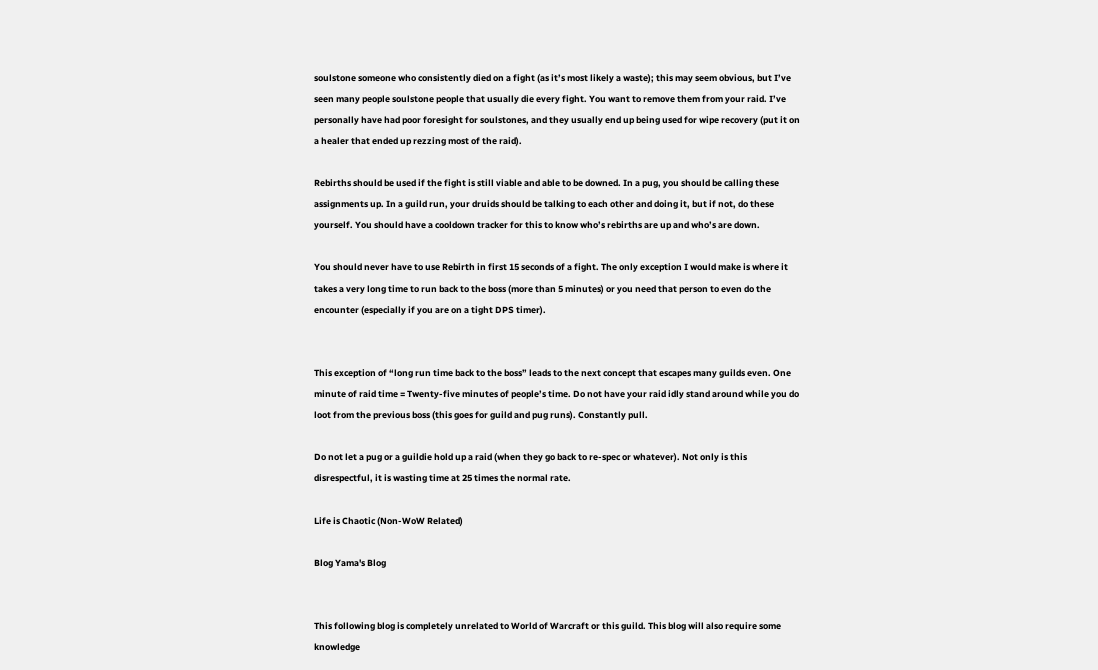soulstone someone who consistently died on a fight (as it’s most likely a waste); this may seem obvious, but I’ve seen many people soulstone people that usually die every fight. You want to remove them from your raid. I’ve personally have had poor foresight for soulstones, and they usually end up being used for wipe recovery (put it on a healer that ended up rezzing most of the raid).

Rebirths should be used if the fight is still viable and able to be downed. In a pug, you should be calling these assignments up. In a guild run, your druids should be talking to each other and doing it, but if not, do these yourself. You should have a cooldown tracker for this to know who’s rebirths are up and who’s are down.

You should never have to use Rebirth in first 15 seconds of a fight. The only exception I would make is where it takes a very long time to run back to the boss (more than 5 minutes) or you need that person to even do the encounter (especially if you are on a tight DPS timer).


This exception of “long run time back to the boss” leads to the next concept that escapes many guilds even. One minute of raid time = Twenty-five minutes of people’s time. Do not have your raid idly stand around while you do loot from the previous boss (this goes for guild and pug runs). Constantly pull.

Do not let a pug or a guildie hold up a raid (when they go back to re-spec or whatever). Not only is this disrespectful, it is wasting time at 25 times the normal rate.

Life is Chaotic (Non-WoW Related)

Blog Yama's Blog


This following blog is completely unrelated to World of Warcraft or this guild. This blog will also require some knowledge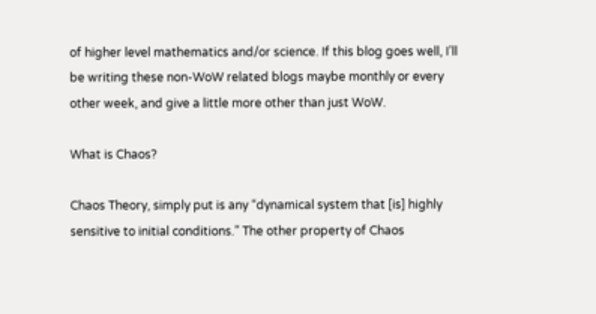of higher level mathematics and/or science. If this blog goes well, I’ll be writing these non-WoW related blogs maybe monthly or every other week, and give a little more other than just WoW.

What is Chaos?

Chaos Theory, simply put is any “dynamical system that [is] highly sensitive to initial conditions.” The other property of Chaos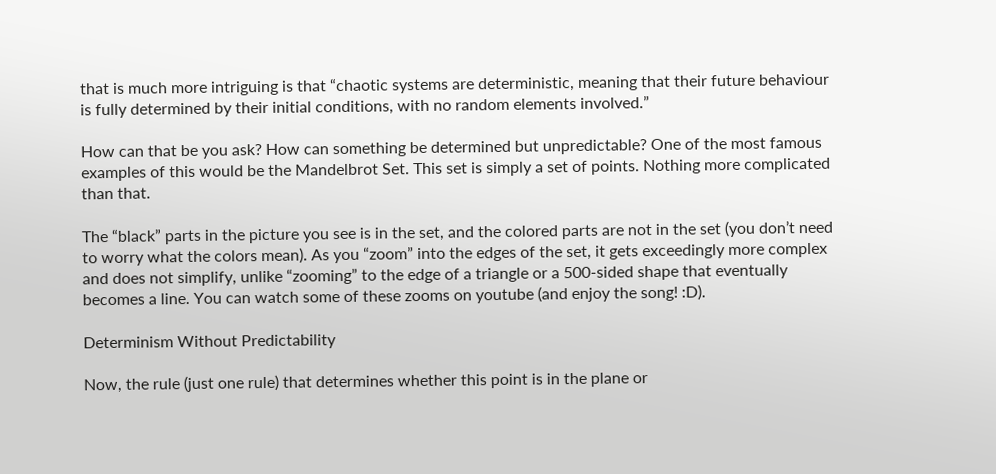that is much more intriguing is that “chaotic systems are deterministic, meaning that their future behaviour is fully determined by their initial conditions, with no random elements involved.”

How can that be you ask? How can something be determined but unpredictable? One of the most famous examples of this would be the Mandelbrot Set. This set is simply a set of points. Nothing more complicated than that.

The “black” parts in the picture you see is in the set, and the colored parts are not in the set (you don’t need to worry what the colors mean). As you “zoom” into the edges of the set, it gets exceedingly more complex and does not simplify, unlike “zooming” to the edge of a triangle or a 500-sided shape that eventually becomes a line. You can watch some of these zooms on youtube (and enjoy the song! :D).

Determinism Without Predictability

Now, the rule (just one rule) that determines whether this point is in the plane or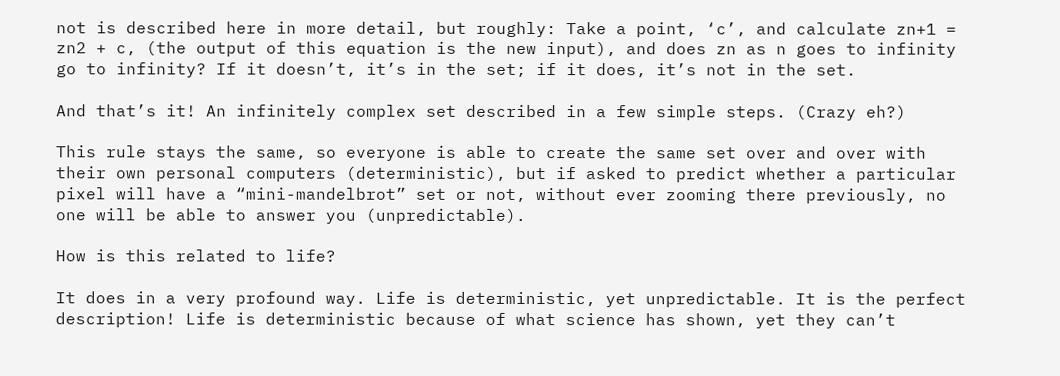not is described here in more detail, but roughly: Take a point, ‘c’, and calculate zn+1 = zn2 + c, (the output of this equation is the new input), and does zn as n goes to infinity go to infinity? If it doesn’t, it’s in the set; if it does, it’s not in the set.

And that’s it! An infinitely complex set described in a few simple steps. (Crazy eh?)

This rule stays the same, so everyone is able to create the same set over and over with their own personal computers (deterministic), but if asked to predict whether a particular pixel will have a “mini-mandelbrot” set or not, without ever zooming there previously, no one will be able to answer you (unpredictable).

How is this related to life?

It does in a very profound way. Life is deterministic, yet unpredictable. It is the perfect description! Life is deterministic because of what science has shown, yet they can’t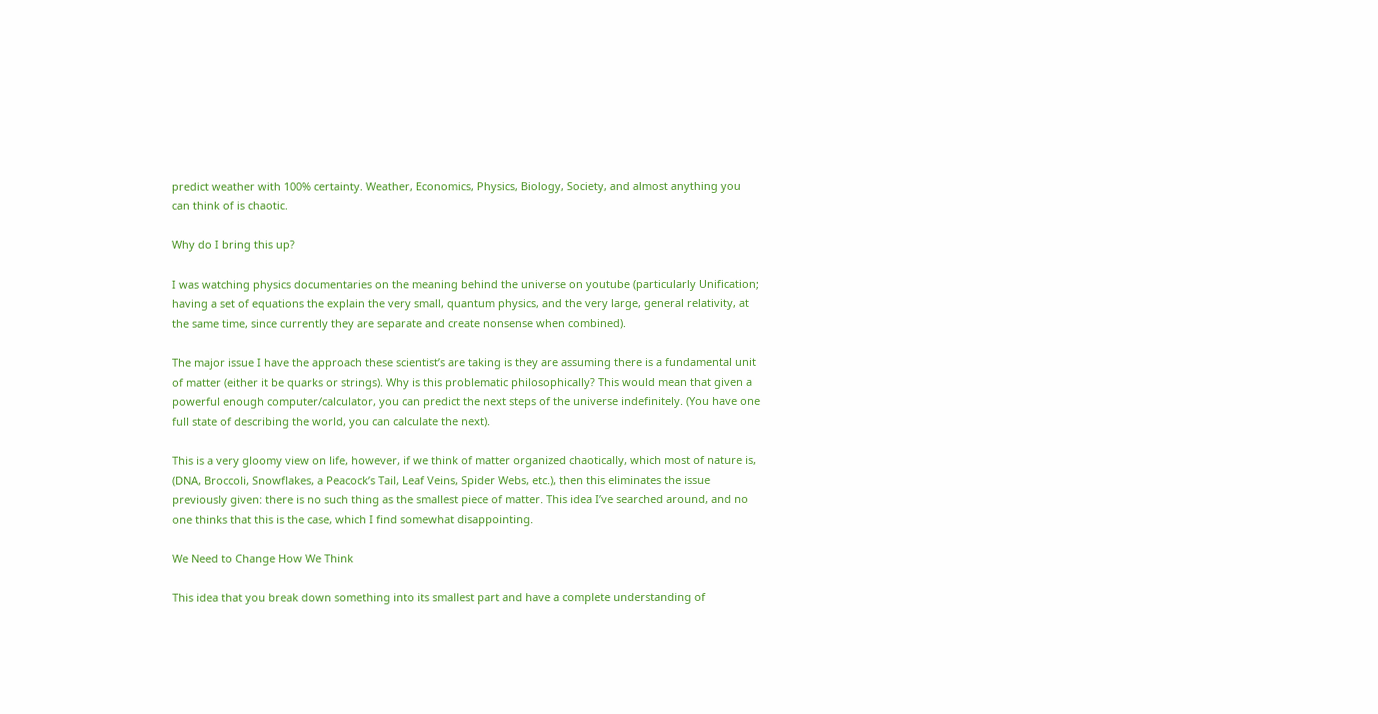predict weather with 100% certainty. Weather, Economics, Physics, Biology, Society, and almost anything you can think of is chaotic.

Why do I bring this up?

I was watching physics documentaries on the meaning behind the universe on youtube (particularly Unification; having a set of equations the explain the very small, quantum physics, and the very large, general relativity, at the same time, since currently they are separate and create nonsense when combined).

The major issue I have the approach these scientist’s are taking is they are assuming there is a fundamental unit of matter (either it be quarks or strings). Why is this problematic philosophically? This would mean that given a powerful enough computer/calculator, you can predict the next steps of the universe indefinitely. (You have one full state of describing the world, you can calculate the next).

This is a very gloomy view on life, however, if we think of matter organized chaotically, which most of nature is, (DNA, Broccoli, Snowflakes, a Peacock’s Tail, Leaf Veins, Spider Webs, etc.), then this eliminates the issue previously given: there is no such thing as the smallest piece of matter. This idea I’ve searched around, and no one thinks that this is the case, which I find somewhat disappointing.

We Need to Change How We Think

This idea that you break down something into its smallest part and have a complete understanding of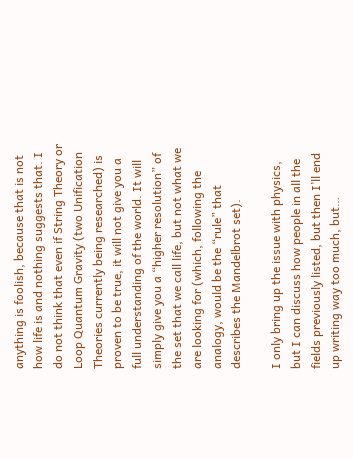anything is foolish, because that is not how life is and nothing suggests that. I do not think that even if String Theory or Loop Quantum Gravity (two Unification Theories currently being researched) is proven to be true, it will not give you a full understanding of the world. It will simply give you a “higher resolution” of the set that we call life, but not what we are looking for (which, following the analogy, would be the “rule” that describes the Mandelbrot set).

I only bring up the issue with physics, but I can discuss how people in all the fields previously listed, but then I’ll end up writing way too much, but…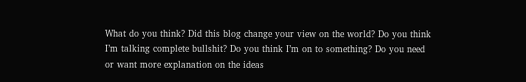What do you think? Did this blog change your view on the world? Do you think I’m talking complete bullshit? Do you think I’m on to something? Do you need or want more explanation on the ideas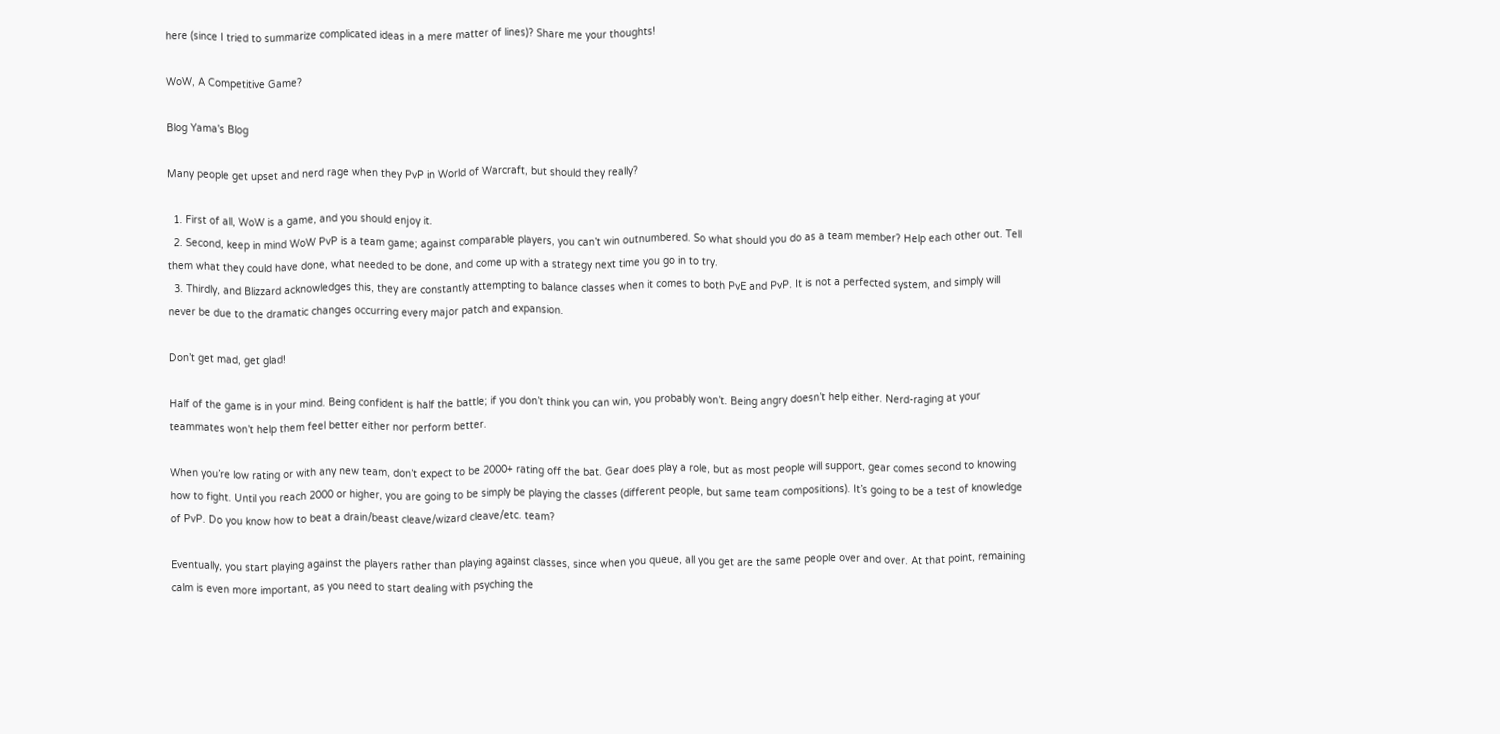here (since I tried to summarize complicated ideas in a mere matter of lines)? Share me your thoughts!

WoW, A Competitive Game?

Blog Yama's Blog

Many people get upset and nerd rage when they PvP in World of Warcraft, but should they really?

  1. First of all, WoW is a game, and you should enjoy it.
  2. Second, keep in mind WoW PvP is a team game; against comparable players, you can’t win outnumbered. So what should you do as a team member? Help each other out. Tell them what they could have done, what needed to be done, and come up with a strategy next time you go in to try.
  3. Thirdly, and Blizzard acknowledges this, they are constantly attempting to balance classes when it comes to both PvE and PvP. It is not a perfected system, and simply will never be due to the dramatic changes occurring every major patch and expansion.

Don’t get mad, get glad!

Half of the game is in your mind. Being confident is half the battle; if you don’t think you can win, you probably won’t. Being angry doesn’t help either. Nerd-raging at your teammates won’t help them feel better either nor perform better.

When you’re low rating or with any new team, don’t expect to be 2000+ rating off the bat. Gear does play a role, but as most people will support, gear comes second to knowing how to fight. Until you reach 2000 or higher, you are going to be simply be playing the classes (different people, but same team compositions). It’s going to be a test of knowledge of PvP. Do you know how to beat a drain/beast cleave/wizard cleave/etc. team?

Eventually, you start playing against the players rather than playing against classes, since when you queue, all you get are the same people over and over. At that point, remaining calm is even more important, as you need to start dealing with psyching the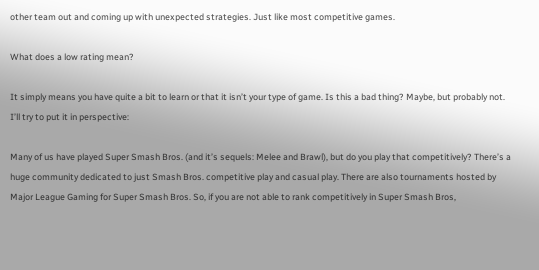other team out and coming up with unexpected strategies. Just like most competitive games.

What does a low rating mean?

It simply means you have quite a bit to learn or that it isn’t your type of game. Is this a bad thing? Maybe, but probably not. I’ll try to put it in perspective:

Many of us have played Super Smash Bros. (and it’s sequels: Melee and Brawl), but do you play that competitively? There’s a huge community dedicated to just Smash Bros. competitive play and casual play. There are also tournaments hosted by Major League Gaming for Super Smash Bros. So, if you are not able to rank competitively in Super Smash Bros,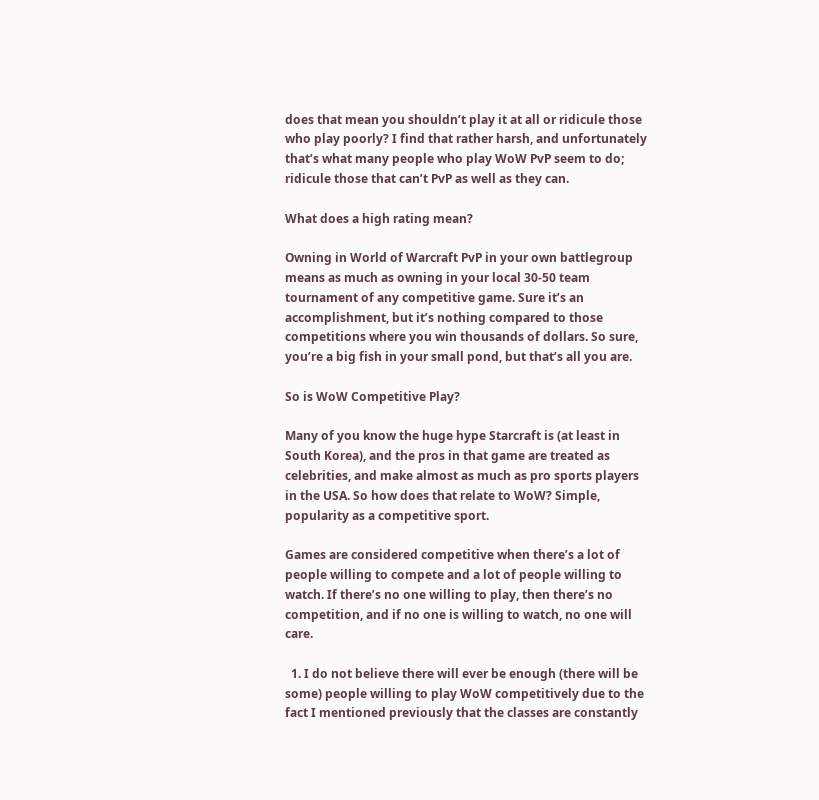does that mean you shouldn’t play it at all or ridicule those who play poorly? I find that rather harsh, and unfortunately that’s what many people who play WoW PvP seem to do; ridicule those that can’t PvP as well as they can.

What does a high rating mean?

Owning in World of Warcraft PvP in your own battlegroup means as much as owning in your local 30-50 team tournament of any competitive game. Sure it’s an accomplishment, but it’s nothing compared to those competitions where you win thousands of dollars. So sure, you’re a big fish in your small pond, but that’s all you are.

So is WoW Competitive Play?

Many of you know the huge hype Starcraft is (at least in South Korea), and the pros in that game are treated as celebrities, and make almost as much as pro sports players in the USA. So how does that relate to WoW? Simple, popularity as a competitive sport.

Games are considered competitive when there’s a lot of people willing to compete and a lot of people willing to watch. If there’s no one willing to play, then there’s no competition, and if no one is willing to watch, no one will care.

  1. I do not believe there will ever be enough (there will be some) people willing to play WoW competitively due to the fact I mentioned previously that the classes are constantly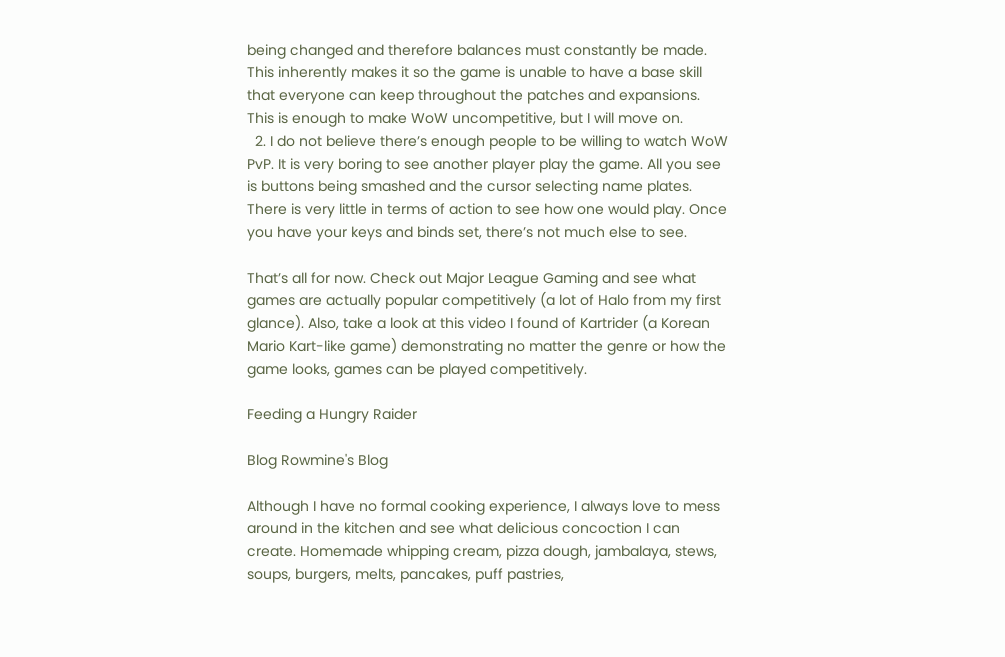being changed and therefore balances must constantly be made. This inherently makes it so the game is unable to have a base skill that everyone can keep throughout the patches and expansions. This is enough to make WoW uncompetitive, but I will move on.
  2. I do not believe there’s enough people to be willing to watch WoW PvP. It is very boring to see another player play the game. All you see is buttons being smashed and the cursor selecting name plates. There is very little in terms of action to see how one would play. Once you have your keys and binds set, there’s not much else to see.

That’s all for now. Check out Major League Gaming and see what games are actually popular competitively (a lot of Halo from my first glance). Also, take a look at this video I found of Kartrider (a Korean Mario Kart-like game) demonstrating no matter the genre or how the game looks, games can be played competitively.

Feeding a Hungry Raider

Blog Rowmine's Blog

Although I have no formal cooking experience, I always love to mess around in the kitchen and see what delicious concoction I can create. Homemade whipping cream, pizza dough, jambalaya, stews, soups, burgers, melts, pancakes, puff pastries,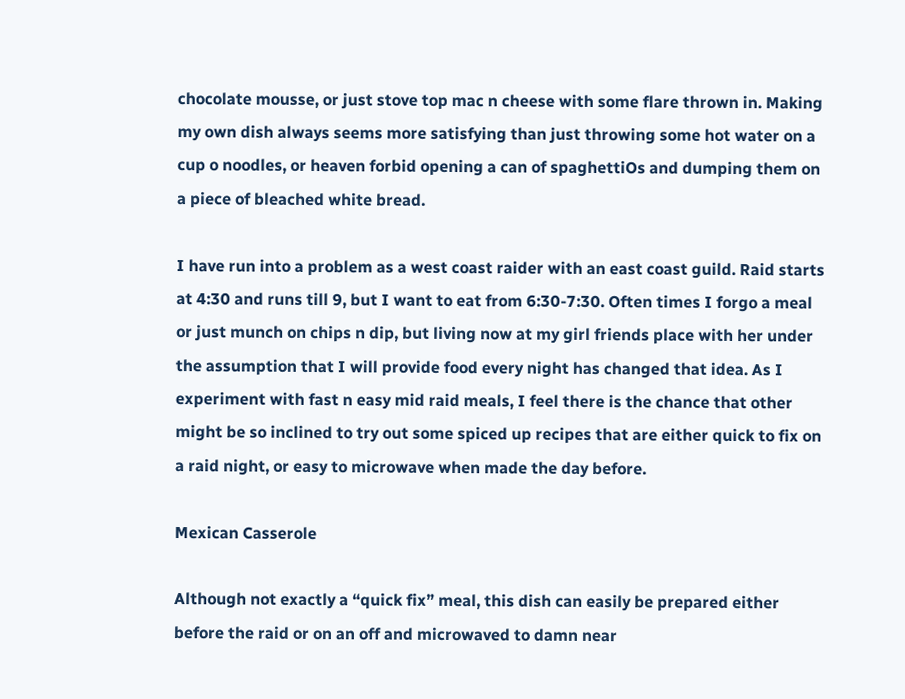chocolate mousse, or just stove top mac n cheese with some flare thrown in. Making my own dish always seems more satisfying than just throwing some hot water on a cup o noodles, or heaven forbid opening a can of spaghettiOs and dumping them on a piece of bleached white bread.

I have run into a problem as a west coast raider with an east coast guild. Raid starts at 4:30 and runs till 9, but I want to eat from 6:30-7:30. Often times I forgo a meal or just munch on chips n dip, but living now at my girl friends place with her under the assumption that I will provide food every night has changed that idea. As I experiment with fast n easy mid raid meals, I feel there is the chance that other might be so inclined to try out some spiced up recipes that are either quick to fix on a raid night, or easy to microwave when made the day before.

Mexican Casserole

Although not exactly a “quick fix” meal, this dish can easily be prepared either before the raid or on an off and microwaved to damn near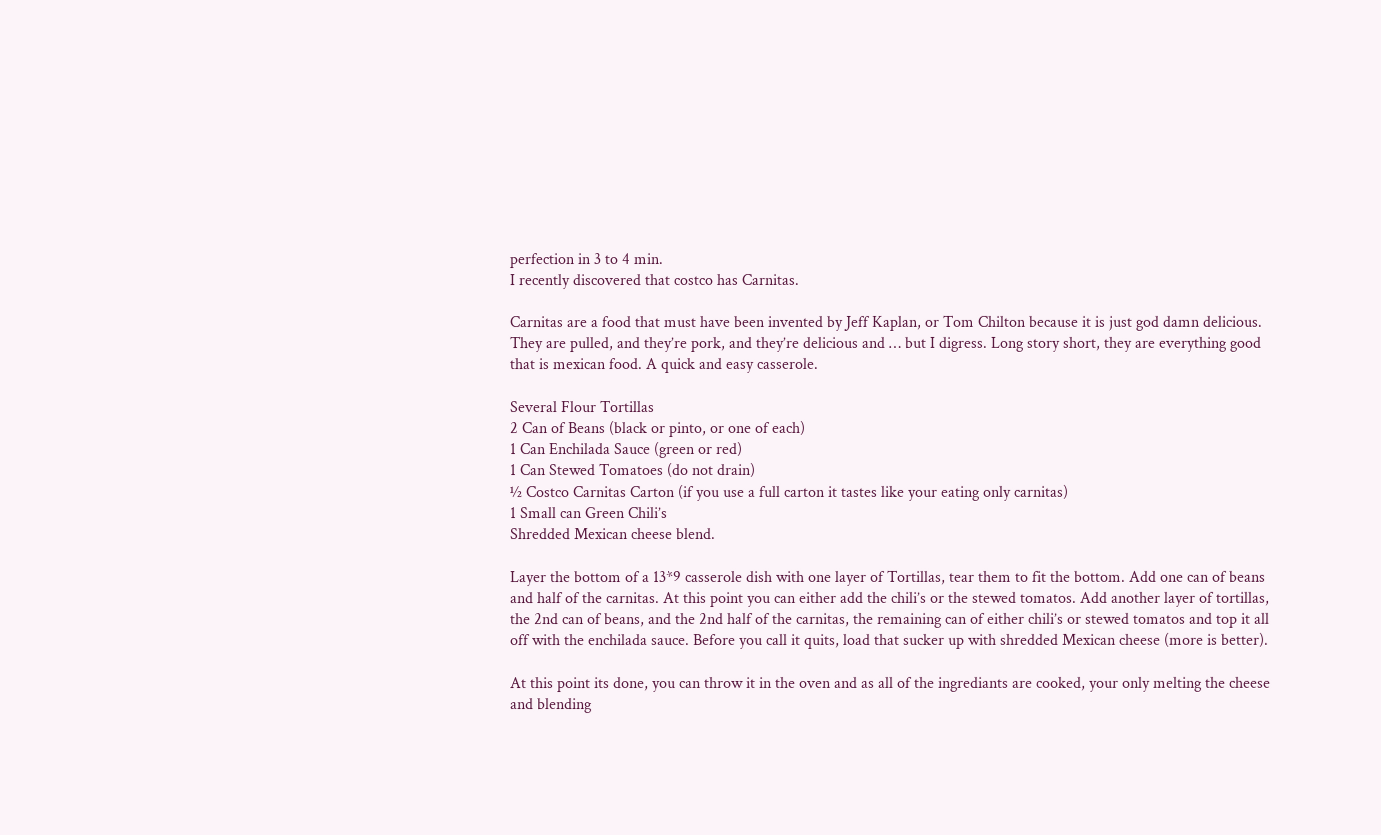perfection in 3 to 4 min.
I recently discovered that costco has Carnitas.

Carnitas are a food that must have been invented by Jeff Kaplan, or Tom Chilton because it is just god damn delicious. They are pulled, and they’re pork, and they’re delicious and … but I digress. Long story short, they are everything good that is mexican food. A quick and easy casserole.

Several Flour Tortillas
2 Can of Beans (black or pinto, or one of each)
1 Can Enchilada Sauce (green or red)
1 Can Stewed Tomatoes (do not drain)
½ Costco Carnitas Carton (if you use a full carton it tastes like your eating only carnitas)
1 Small can Green Chili’s
Shredded Mexican cheese blend.

Layer the bottom of a 13*9 casserole dish with one layer of Tortillas, tear them to fit the bottom. Add one can of beans and half of the carnitas. At this point you can either add the chili’s or the stewed tomatos. Add another layer of tortillas, the 2nd can of beans, and the 2nd half of the carnitas, the remaining can of either chili’s or stewed tomatos and top it all off with the enchilada sauce. Before you call it quits, load that sucker up with shredded Mexican cheese (more is better).

At this point its done, you can throw it in the oven and as all of the ingrediants are cooked, your only melting the cheese and blending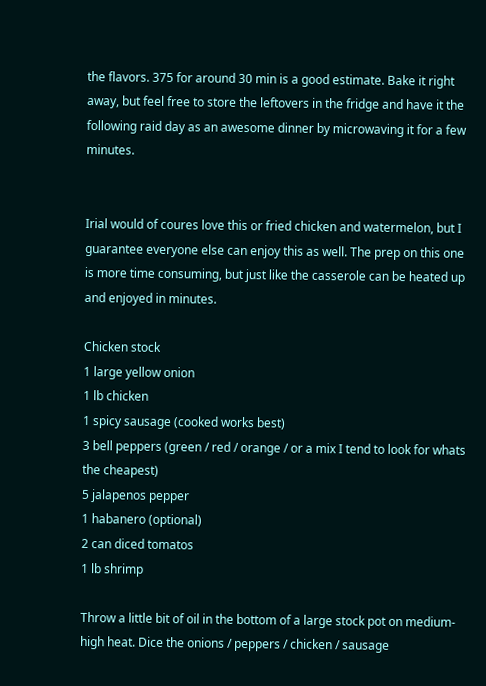the flavors. 375 for around 30 min is a good estimate. Bake it right away, but feel free to store the leftovers in the fridge and have it the following raid day as an awesome dinner by microwaving it for a few minutes.


Irial would of coures love this or fried chicken and watermelon, but I guarantee everyone else can enjoy this as well. The prep on this one is more time consuming, but just like the casserole can be heated up and enjoyed in minutes.

Chicken stock
1 large yellow onion
1 lb chicken
1 spicy sausage (cooked works best)
3 bell peppers (green / red / orange / or a mix I tend to look for whats the cheapest)
5 jalapenos pepper
1 habanero (optional)
2 can diced tomatos
1 lb shrimp

Throw a little bit of oil in the bottom of a large stock pot on medium-high heat. Dice the onions / peppers / chicken / sausage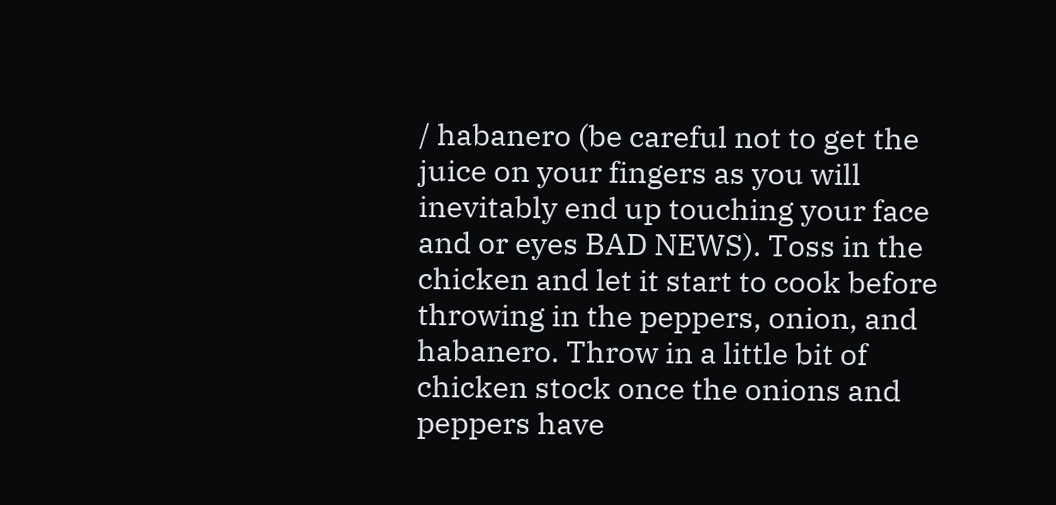/ habanero (be careful not to get the juice on your fingers as you will inevitably end up touching your face and or eyes BAD NEWS). Toss in the chicken and let it start to cook before throwing in the peppers, onion, and habanero. Throw in a little bit of chicken stock once the onions and peppers have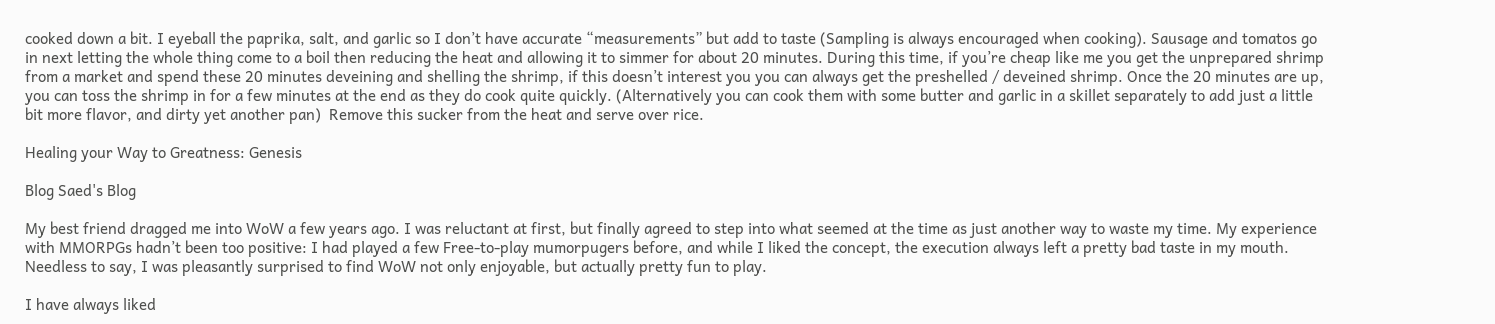cooked down a bit. I eyeball the paprika, salt, and garlic so I don’t have accurate “measurements” but add to taste (Sampling is always encouraged when cooking). Sausage and tomatos go in next letting the whole thing come to a boil then reducing the heat and allowing it to simmer for about 20 minutes. During this time, if you’re cheap like me you get the unprepared shrimp from a market and spend these 20 minutes deveining and shelling the shrimp, if this doesn’t interest you you can always get the preshelled / deveined shrimp. Once the 20 minutes are up, you can toss the shrimp in for a few minutes at the end as they do cook quite quickly. (Alternatively you can cook them with some butter and garlic in a skillet separately to add just a little bit more flavor, and dirty yet another pan)  Remove this sucker from the heat and serve over rice.

Healing your Way to Greatness: Genesis

Blog Saed's Blog

My best friend dragged me into WoW a few years ago. I was reluctant at first, but finally agreed to step into what seemed at the time as just another way to waste my time. My experience with MMORPGs hadn’t been too positive: I had played a few Free-to-play mumorpugers before, and while I liked the concept, the execution always left a pretty bad taste in my mouth. Needless to say, I was pleasantly surprised to find WoW not only enjoyable, but actually pretty fun to play.

I have always liked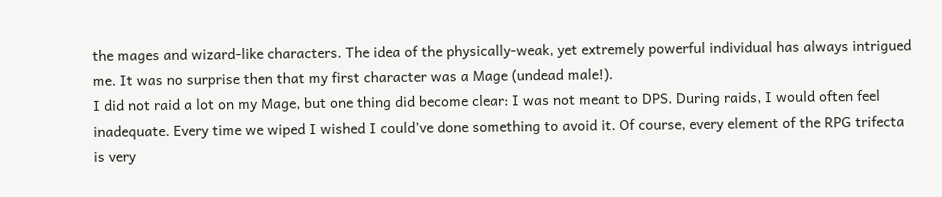the mages and wizard-like characters. The idea of the physically-weak, yet extremely powerful individual has always intrigued me. It was no surprise then that my first character was a Mage (undead male!).
I did not raid a lot on my Mage, but one thing did become clear: I was not meant to DPS. During raids, I would often feel inadequate. Every time we wiped I wished I could’ve done something to avoid it. Of course, every element of the RPG trifecta is very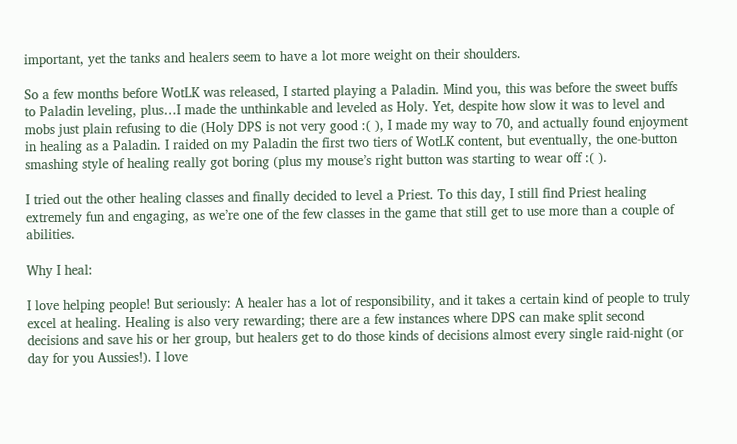important, yet the tanks and healers seem to have a lot more weight on their shoulders.

So a few months before WotLK was released, I started playing a Paladin. Mind you, this was before the sweet buffs to Paladin leveling, plus…I made the unthinkable and leveled as Holy. Yet, despite how slow it was to level and mobs just plain refusing to die (Holy DPS is not very good :( ), I made my way to 70, and actually found enjoyment in healing as a Paladin. I raided on my Paladin the first two tiers of WotLK content, but eventually, the one-button smashing style of healing really got boring (plus my mouse’s right button was starting to wear off :( ).

I tried out the other healing classes and finally decided to level a Priest. To this day, I still find Priest healing extremely fun and engaging, as we’re one of the few classes in the game that still get to use more than a couple of abilities.

Why I heal:

I love helping people! But seriously: A healer has a lot of responsibility, and it takes a certain kind of people to truly excel at healing. Healing is also very rewarding; there are a few instances where DPS can make split second decisions and save his or her group, but healers get to do those kinds of decisions almost every single raid-night (or day for you Aussies!). I love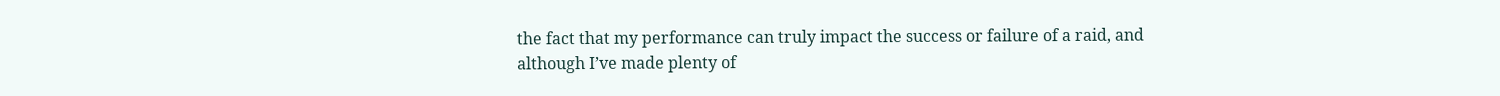the fact that my performance can truly impact the success or failure of a raid, and although I’ve made plenty of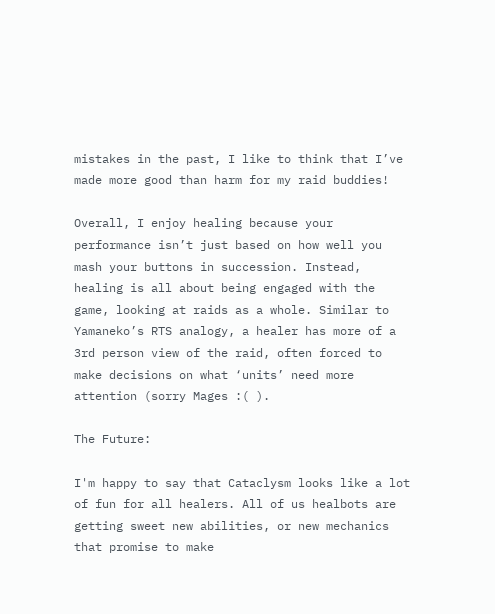mistakes in the past, I like to think that I’ve made more good than harm for my raid buddies!

Overall, I enjoy healing because your performance isn’t just based on how well you mash your buttons in succession. Instead, healing is all about being engaged with the game, looking at raids as a whole. Similar to Yamaneko’s RTS analogy, a healer has more of a 3rd person view of the raid, often forced to make decisions on what ‘units’ need more attention (sorry Mages :( ).

The Future:

I'm happy to say that Cataclysm looks like a lot of fun for all healers. All of us healbots are getting sweet new abilities, or new mechanics that promise to make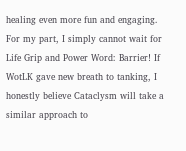healing even more fun and engaging. For my part, I simply cannot wait for Life Grip and Power Word: Barrier! If WotLK gave new breath to tanking, I honestly believe Cataclysm will take a similar approach to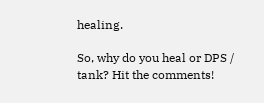healing.

So, why do you heal or DPS / tank? Hit the comments!